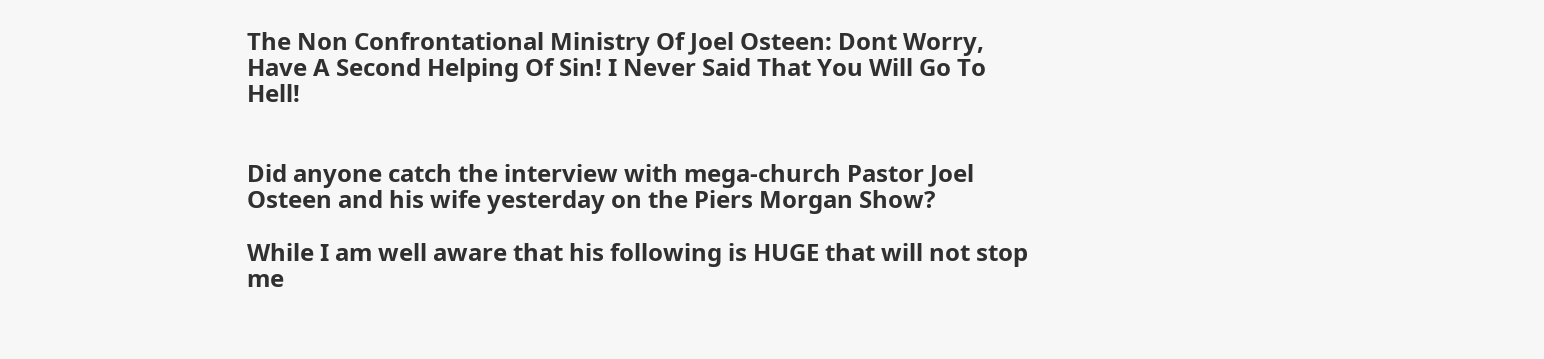The Non Confrontational Ministry Of Joel Osteen: Dont Worry, Have A Second Helping Of Sin! I Never Said That You Will Go To Hell!


Did anyone catch the interview with mega-church Pastor Joel Osteen and his wife yesterday on the Piers Morgan Show?

While I am well aware that his following is HUGE that will not stop me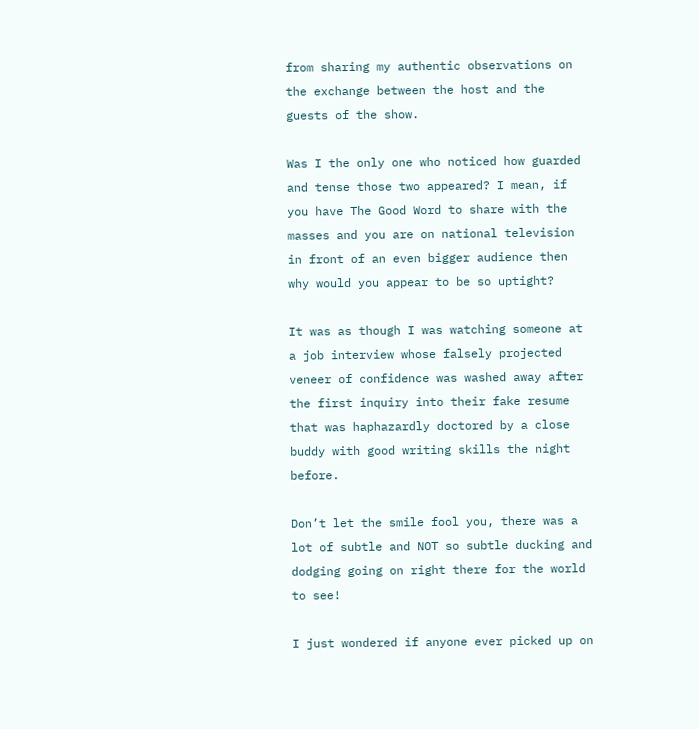from sharing my authentic observations on the exchange between the host and the guests of the show.

Was I the only one who noticed how guarded and tense those two appeared? I mean, if you have The Good Word to share with the masses and you are on national television in front of an even bigger audience then why would you appear to be so uptight?

It was as though I was watching someone at a job interview whose falsely projected veneer of confidence was washed away after the first inquiry into their fake resume that was haphazardly doctored by a close buddy with good writing skills the night before.

Don’t let the smile fool you, there was a lot of subtle and NOT so subtle ducking and dodging going on right there for the world to see!

I just wondered if anyone ever picked up on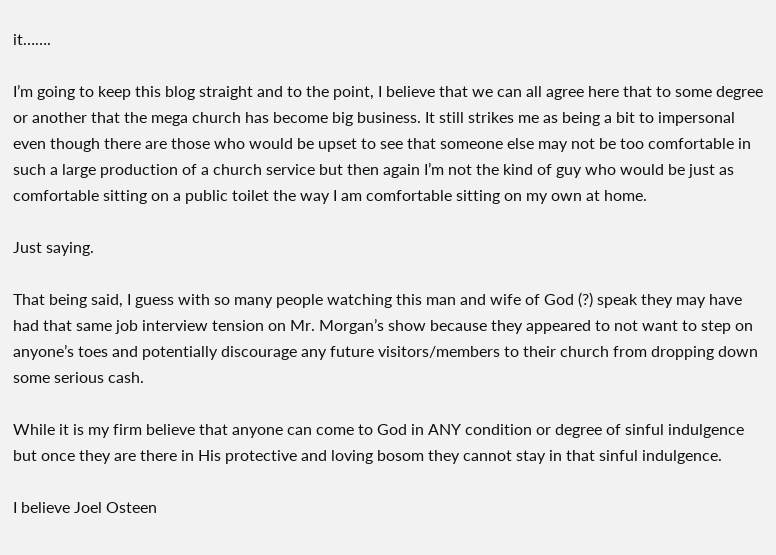it…….

I’m going to keep this blog straight and to the point, I believe that we can all agree here that to some degree or another that the mega church has become big business. It still strikes me as being a bit to impersonal even though there are those who would be upset to see that someone else may not be too comfortable in such a large production of a church service but then again I’m not the kind of guy who would be just as comfortable sitting on a public toilet the way I am comfortable sitting on my own at home.

Just saying.

That being said, I guess with so many people watching this man and wife of God (?) speak they may have had that same job interview tension on Mr. Morgan’s show because they appeared to not want to step on anyone’s toes and potentially discourage any future visitors/members to their church from dropping down some serious cash.

While it is my firm believe that anyone can come to God in ANY condition or degree of sinful indulgence but once they are there in His protective and loving bosom they cannot stay in that sinful indulgence.

I believe Joel Osteen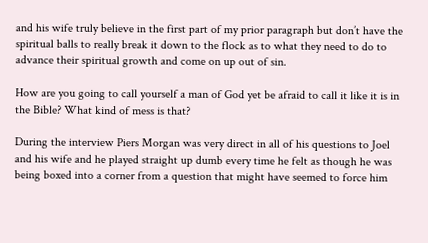and his wife truly believe in the first part of my prior paragraph but don’t have the spiritual balls to really break it down to the flock as to what they need to do to advance their spiritual growth and come on up out of sin.

How are you going to call yourself a man of God yet be afraid to call it like it is in the Bible? What kind of mess is that?

During the interview Piers Morgan was very direct in all of his questions to Joel and his wife and he played straight up dumb every time he felt as though he was being boxed into a corner from a question that might have seemed to force him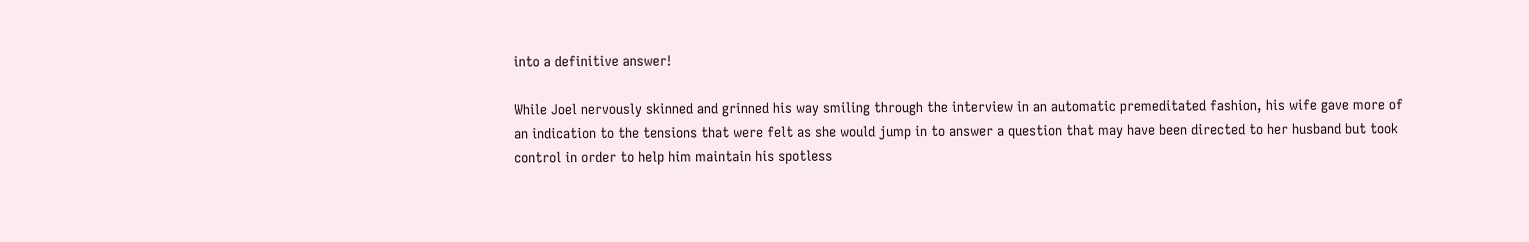into a definitive answer!

While Joel nervously skinned and grinned his way smiling through the interview in an automatic premeditated fashion, his wife gave more of an indication to the tensions that were felt as she would jump in to answer a question that may have been directed to her husband but took control in order to help him maintain his spotless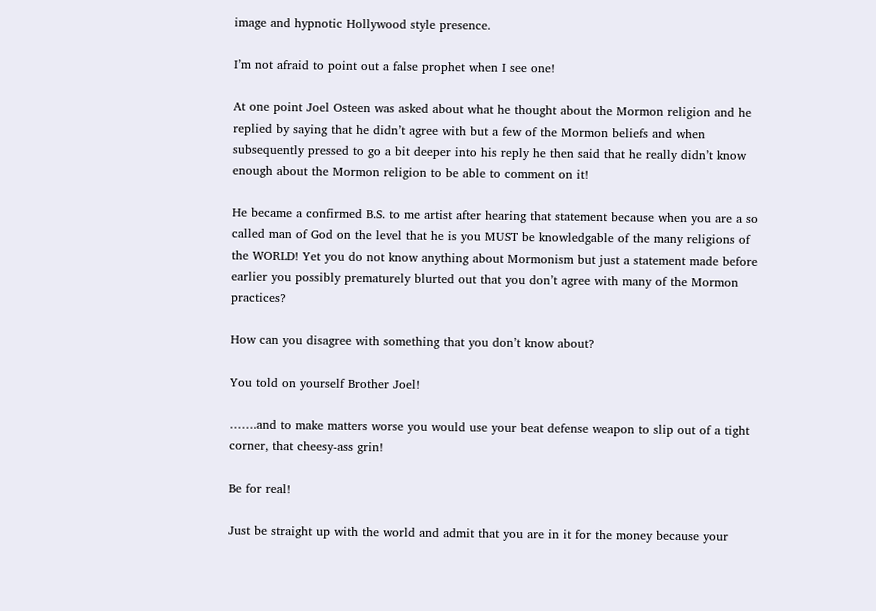image and hypnotic Hollywood style presence.

I’m not afraid to point out a false prophet when I see one!

At one point Joel Osteen was asked about what he thought about the Mormon religion and he replied by saying that he didn’t agree with but a few of the Mormon beliefs and when subsequently pressed to go a bit deeper into his reply he then said that he really didn’t know enough about the Mormon religion to be able to comment on it!

He became a confirmed B.S. to me artist after hearing that statement because when you are a so called man of God on the level that he is you MUST be knowledgable of the many religions of the WORLD! Yet you do not know anything about Mormonism but just a statement made before earlier you possibly prematurely blurted out that you don’t agree with many of the Mormon practices?

How can you disagree with something that you don’t know about?

You told on yourself Brother Joel!

…….and to make matters worse you would use your beat defense weapon to slip out of a tight corner, that cheesy-ass grin!

Be for real!

Just be straight up with the world and admit that you are in it for the money because your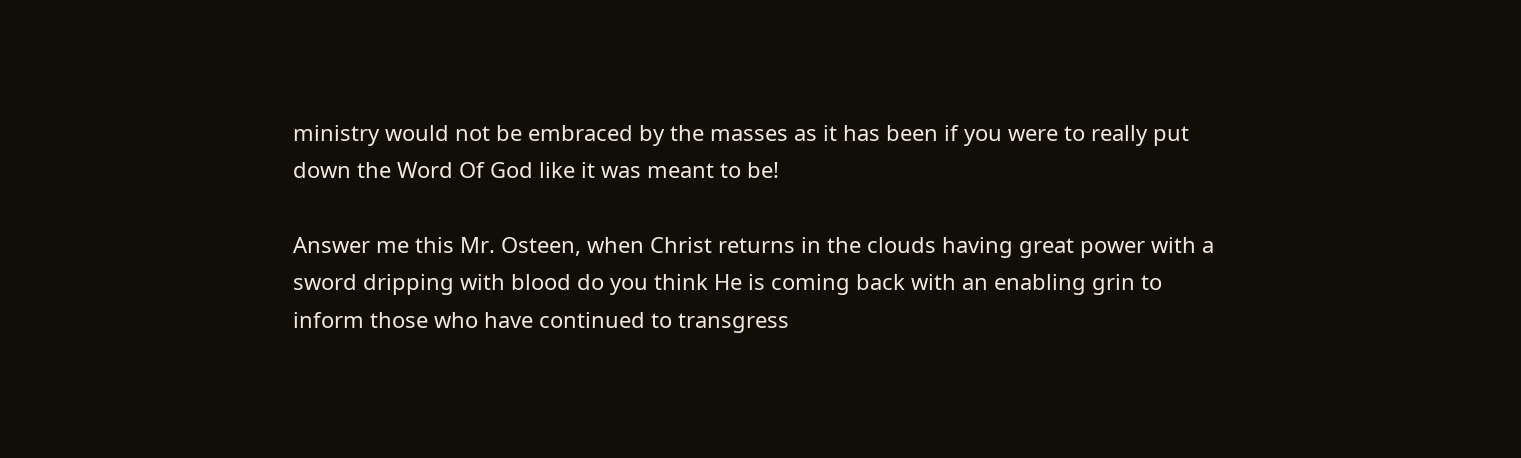ministry would not be embraced by the masses as it has been if you were to really put down the Word Of God like it was meant to be!

Answer me this Mr. Osteen, when Christ returns in the clouds having great power with a sword dripping with blood do you think He is coming back with an enabling grin to inform those who have continued to transgress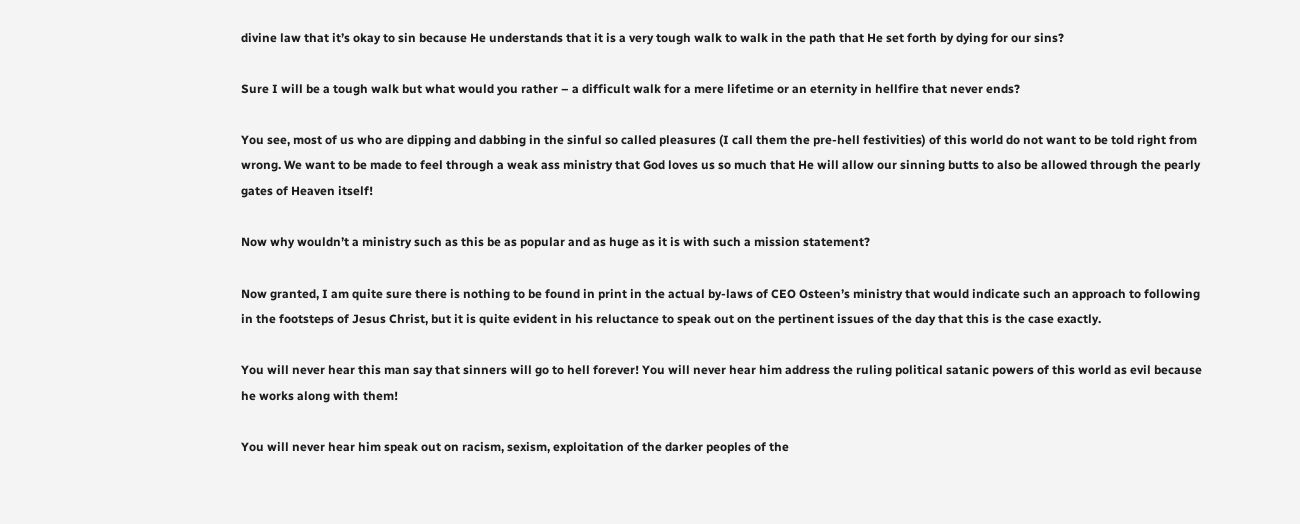divine law that it’s okay to sin because He understands that it is a very tough walk to walk in the path that He set forth by dying for our sins?

Sure I will be a tough walk but what would you rather – a difficult walk for a mere lifetime or an eternity in hellfire that never ends?

You see, most of us who are dipping and dabbing in the sinful so called pleasures (I call them the pre-hell festivities) of this world do not want to be told right from wrong. We want to be made to feel through a weak ass ministry that God loves us so much that He will allow our sinning butts to also be allowed through the pearly gates of Heaven itself!

Now why wouldn’t a ministry such as this be as popular and as huge as it is with such a mission statement?

Now granted, I am quite sure there is nothing to be found in print in the actual by-laws of CEO Osteen’s ministry that would indicate such an approach to following in the footsteps of Jesus Christ, but it is quite evident in his reluctance to speak out on the pertinent issues of the day that this is the case exactly.

You will never hear this man say that sinners will go to hell forever! You will never hear him address the ruling political satanic powers of this world as evil because he works along with them!

You will never hear him speak out on racism, sexism, exploitation of the darker peoples of the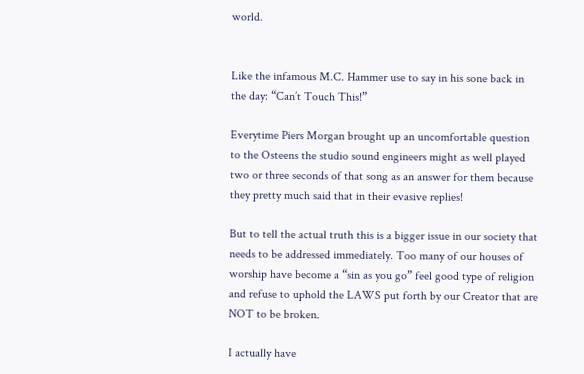world.


Like the infamous M.C. Hammer use to say in his sone back in the day: “Can’t Touch This!”

Everytime Piers Morgan brought up an uncomfortable question to the Osteens the studio sound engineers might as well played two or three seconds of that song as an answer for them because they pretty much said that in their evasive replies!

But to tell the actual truth this is a bigger issue in our society that needs to be addressed immediately. Too many of our houses of worship have become a “sin as you go” feel good type of religion and refuse to uphold the LAWS put forth by our Creator that are NOT to be broken.

I actually have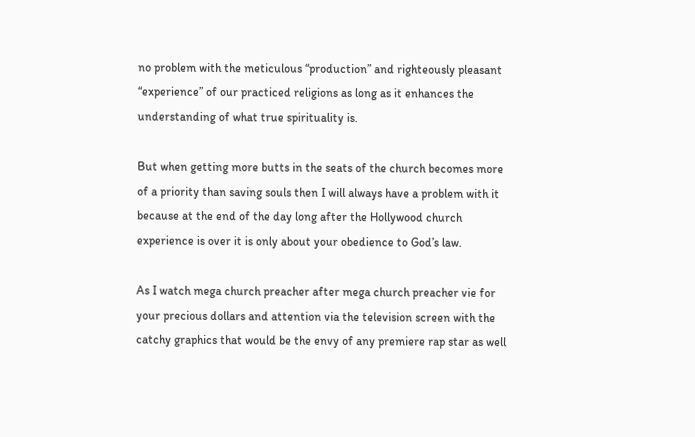no problem with the meticulous “production” and righteously pleasant “experience” of our practiced religions as long as it enhances the understanding of what true spirituality is.

But when getting more butts in the seats of the church becomes more of a priority than saving souls then I will always have a problem with it because at the end of the day long after the Hollywood church experience is over it is only about your obedience to God’s law.

As I watch mega church preacher after mega church preacher vie for your precious dollars and attention via the television screen with the catchy graphics that would be the envy of any premiere rap star as well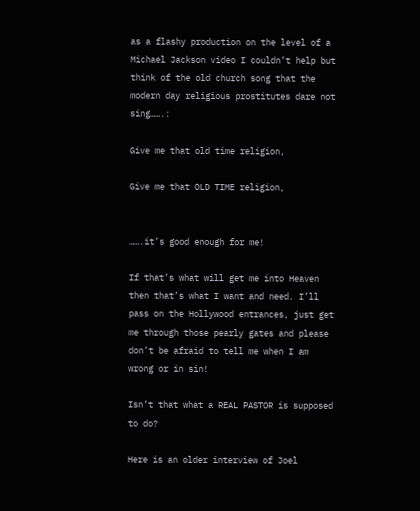as a flashy production on the level of a Michael Jackson video I couldn’t help but think of the old church song that the modern day religious prostitutes dare not sing…….:

Give me that old time religion,

Give me that OLD TIME religion,


…….it’s good enough for me!

If that’s what will get me into Heaven then that’s what I want and need. I’ll pass on the Hollywood entrances, just get me through those pearly gates and please don’t be afraid to tell me when I am wrong or in sin!

Isn’t that what a REAL PASTOR is supposed to do?

Here is an older interview of Joel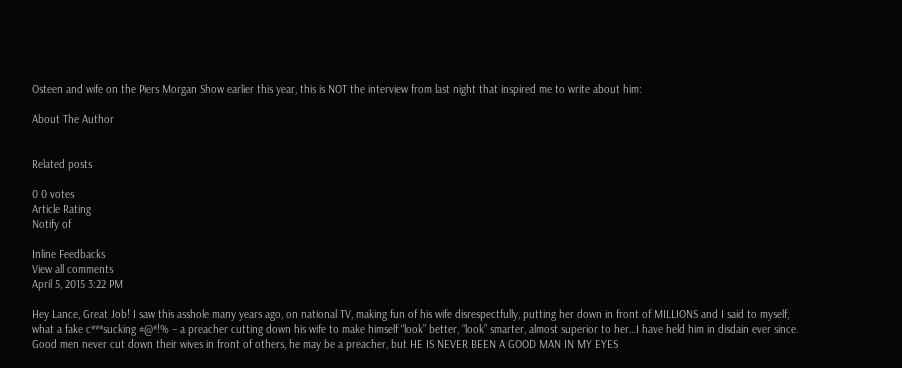Osteen and wife on the Piers Morgan Show earlier this year, this is NOT the interview from last night that inspired me to write about him:

About The Author


Related posts

0 0 votes
Article Rating
Notify of

Inline Feedbacks
View all comments
April 5, 2015 3:22 PM

Hey Lance, Great Job! I saw this asshole many years ago, on national TV, making fun of his wife disrespectfully, putting her down in front of MILLIONS and I said to myself, what a fake c***sucking #@*!% – a preacher cutting down his wife to make himself “look” better, “look” smarter, almost superior to her…I have held him in disdain ever since. Good men never cut down their wives in front of others, he may be a preacher, but HE IS NEVER BEEN A GOOD MAN IN MY EYES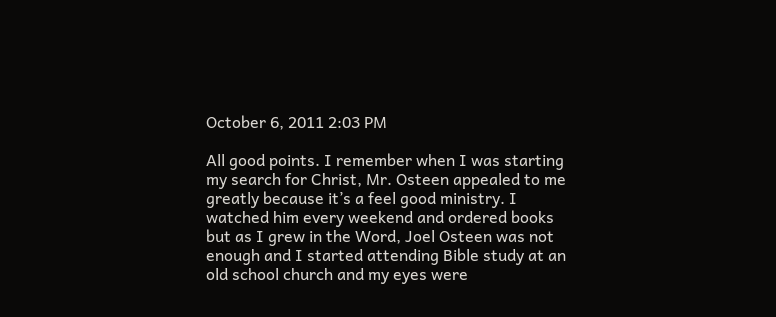October 6, 2011 2:03 PM

All good points. I remember when I was starting my search for Christ, Mr. Osteen appealed to me greatly because it’s a feel good ministry. I watched him every weekend and ordered books but as I grew in the Word, Joel Osteen was not enough and I started attending Bible study at an old school church and my eyes were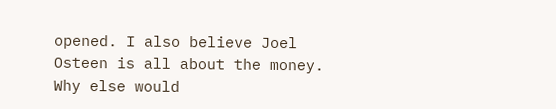opened. I also believe Joel Osteen is all about the money. Why else would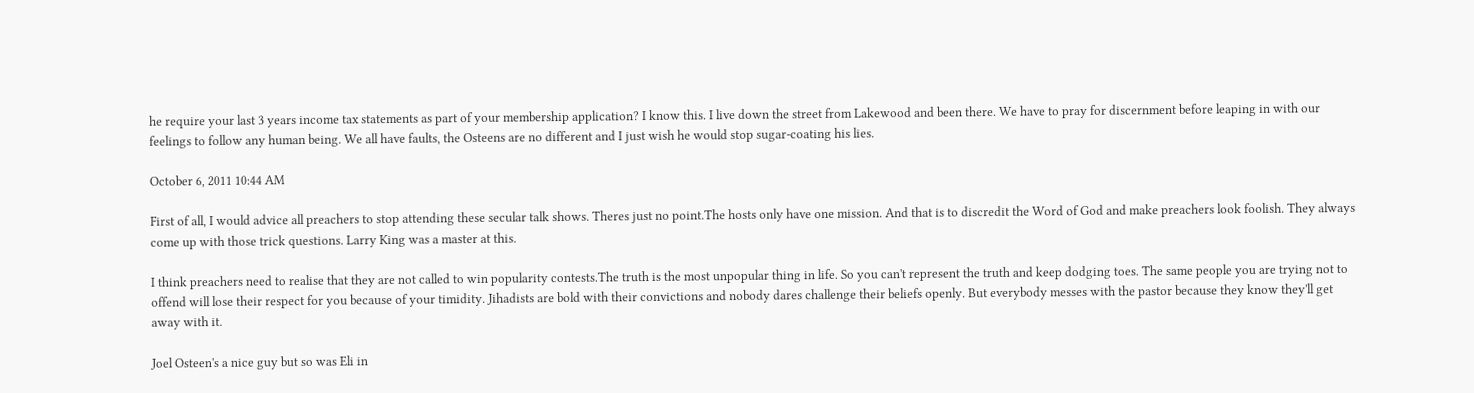he require your last 3 years income tax statements as part of your membership application? I know this. I live down the street from Lakewood and been there. We have to pray for discernment before leaping in with our feelings to follow any human being. We all have faults, the Osteens are no different and I just wish he would stop sugar-coating his lies.

October 6, 2011 10:44 AM

First of all, I would advice all preachers to stop attending these secular talk shows. Theres just no point.The hosts only have one mission. And that is to discredit the Word of God and make preachers look foolish. They always come up with those trick questions. Larry King was a master at this.

I think preachers need to realise that they are not called to win popularity contests.The truth is the most unpopular thing in life. So you can't represent the truth and keep dodging toes. The same people you are trying not to offend will lose their respect for you because of your timidity. Jihadists are bold with their convictions and nobody dares challenge their beliefs openly. But everybody messes with the pastor because they know they'll get away with it.

Joel Osteen's a nice guy but so was Eli in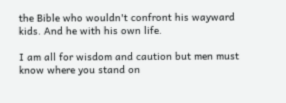the Bible who wouldn't confront his wayward kids. And he with his own life.

I am all for wisdom and caution but men must know where you stand on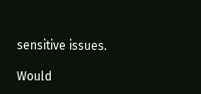sensitive issues.

Would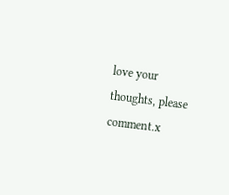love your thoughts, please comment.x